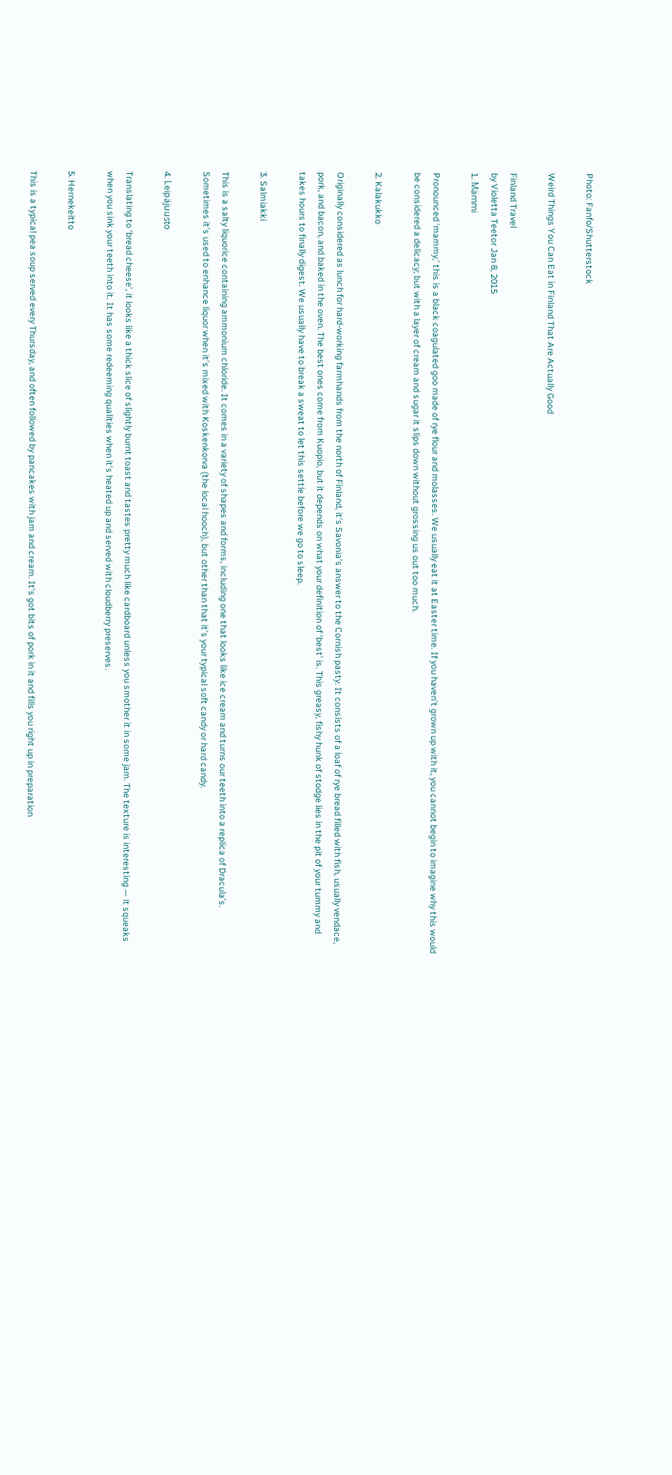Photo: Fanfo/Shutterstock

Weird Things You Can Eat in Finland That Are Actually Good

Finland Travel
by Violetta Teetor Jan 8, 2015
1. Mämmi

Pronounced ‘mammy,’ this is a black coagulated goo made of rye flour and molasses. We usually eat it at Easter time. If you haven’t grown up with it, you cannot begin to imagine why this would be considered a delicacy; but with a layer of cream and sugar it slips down without grossing us out too much.

2. Kalakukko

Originally considered as lunch for hard-working farmhands from the north of Finland, it’s Savonia’s answer to the Cornish pasty. It consists of a loaf of rye bread filled with fish, usually vendace, pork, and bacon, and baked in the oven. The best ones come from Kuopio, but it depends on what your definition of ‘best’ is. This greasy, fishy hunk of stodge lies in the pit of your tummy and takes hours to finally digest. We usually have to break a sweat to let this settle before we go to sleep.

3. Salmiakki

This is a salty liquorice containing ammonium chloride. It comes in a variety of shapes and forms, including one that looks like ice cream and turns our teeth into a replica of Dracula’s. Sometimes it’s used to enhance liquor when it’s mixed with Koskenkorva (the local hooch), but other than that it’s your typical soft candy or hard candy.

4. Leipäjuusto

Translating to ‘bread cheese’, it looks like a thick slice of slightly burnt toast and tastes pretty much like cardboard unless you smother it in some jam. The texture is interesting — it squeaks when you sink your teeth into it. It has some redeeming qualities when it’s heated up and served with cloudberry preserves.

5. Hernekeitto

This is a typical pea soup served every Thursday, and often followed by pancakes with jam and cream. It’s got bits of pork in it and fills you right up in preparation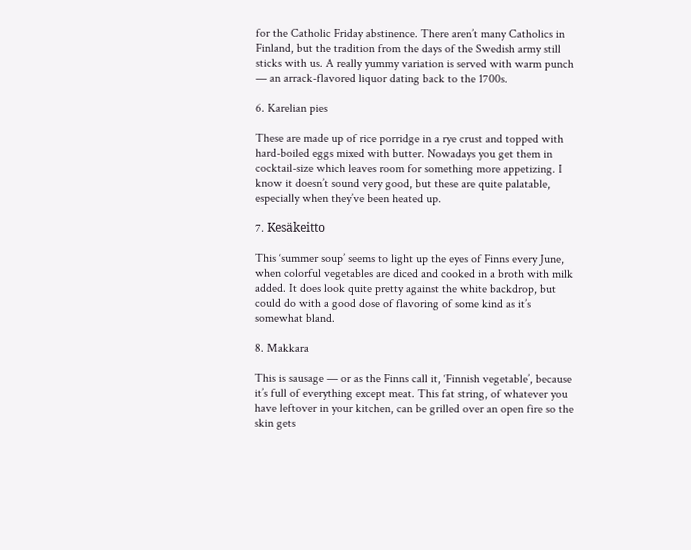for the Catholic Friday abstinence. There aren’t many Catholics in Finland, but the tradition from the days of the Swedish army still sticks with us. A really yummy variation is served with warm punch — an arrack-flavored liquor dating back to the 1700s.

6. Karelian pies

These are made up of rice porridge in a rye crust and topped with hard-boiled eggs mixed with butter. Nowadays you get them in cocktail-size which leaves room for something more appetizing. I know it doesn’t sound very good, but these are quite palatable, especially when they’ve been heated up.

7. Kesäkeitto

This ‘summer soup’ seems to light up the eyes of Finns every June, when colorful vegetables are diced and cooked in a broth with milk added. It does look quite pretty against the white backdrop, but could do with a good dose of flavoring of some kind as it’s somewhat bland.

8. Makkara

This is sausage — or as the Finns call it, ‘Finnish vegetable’, because it’s full of everything except meat. This fat string, of whatever you have leftover in your kitchen, can be grilled over an open fire so the skin gets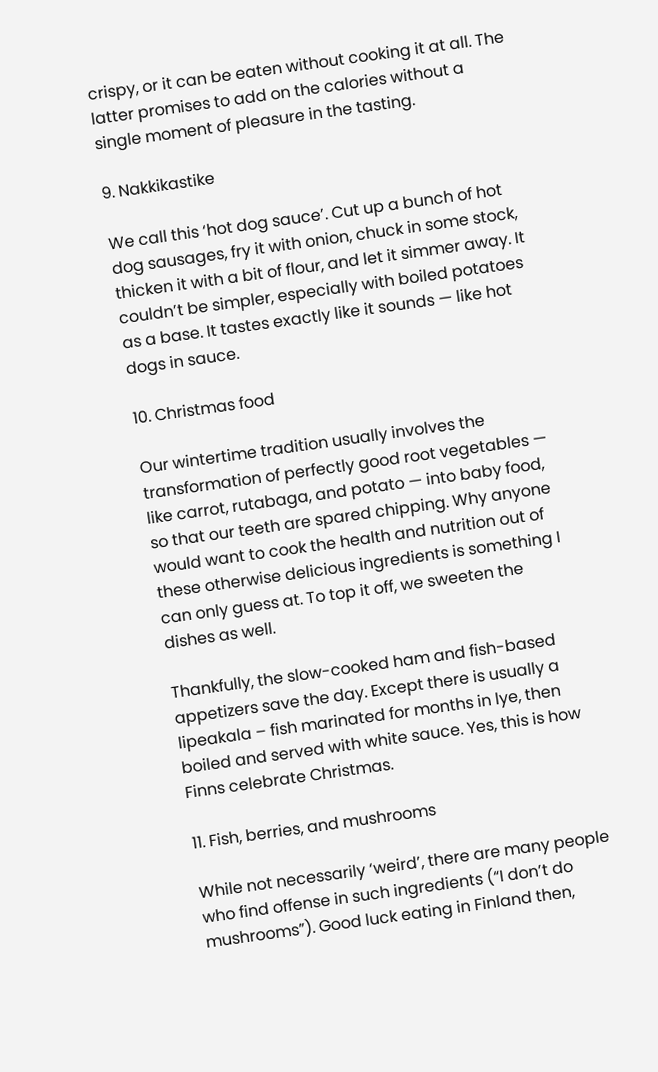crispy, or it can be eaten without cooking it at all. The latter promises to add on the calories without a single moment of pleasure in the tasting.

9. Nakkikastike

We call this ‘hot dog sauce’. Cut up a bunch of hot dog sausages, fry it with onion, chuck in some stock, thicken it with a bit of flour, and let it simmer away. It couldn’t be simpler, especially with boiled potatoes as a base. It tastes exactly like it sounds — like hot dogs in sauce.

10. Christmas food

Our wintertime tradition usually involves the transformation of perfectly good root vegetables — like carrot, rutabaga, and potato — into baby food, so that our teeth are spared chipping. Why anyone would want to cook the health and nutrition out of these otherwise delicious ingredients is something I can only guess at. To top it off, we sweeten the dishes as well.

Thankfully, the slow-cooked ham and fish-based appetizers save the day. Except there is usually a lipeakala – fish marinated for months in lye, then boiled and served with white sauce. Yes, this is how Finns celebrate Christmas.

11. Fish, berries, and mushrooms

While not necessarily ‘weird’, there are many people who find offense in such ingredients (“I don’t do mushrooms”). Good luck eating in Finland then,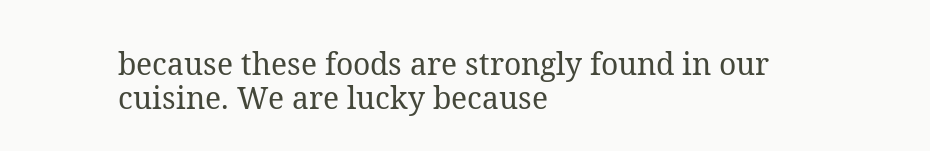because these foods are strongly found in our cuisine. We are lucky because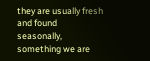they are usually fresh and found seasonally, something we are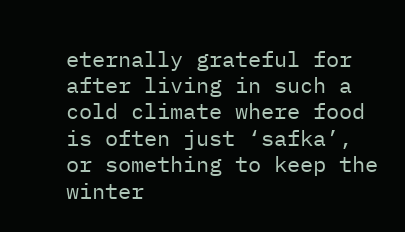eternally grateful for after living in such a cold climate where food is often just ‘safka’, or something to keep the winter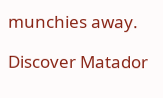munchies away.

Discover Matador